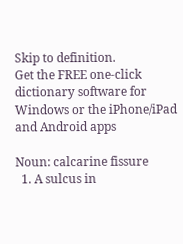Skip to definition.
Get the FREE one-click dictionary software for Windows or the iPhone/iPad and Android apps

Noun: calcarine fissure
  1. A sulcus in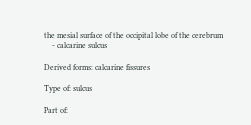the mesial surface of the occipital lobe of the cerebrum
    - calcarine sulcus

Derived forms: calcarine fissures

Type of: sulcus

Part of: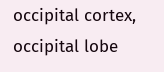occipital cortex, occipital lobe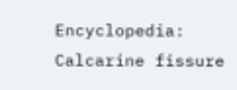Encyclopedia: Calcarine fissure